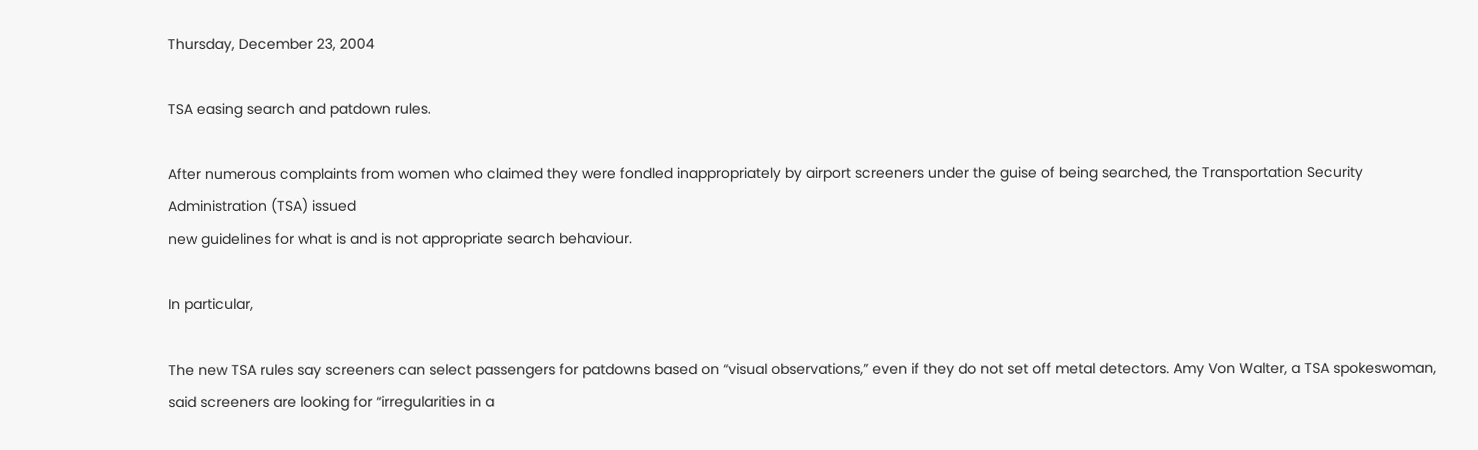Thursday, December 23, 2004

TSA easing search and patdown rules.

After numerous complaints from women who claimed they were fondled inappropriately by airport screeners under the guise of being searched, the Transportation Security Administration (TSA) issued
new guidelines for what is and is not appropriate search behaviour.

In particular,

The new TSA rules say screeners can select passengers for patdowns based on “visual observations,” even if they do not set off metal detectors. Amy Von Walter, a TSA spokeswoman, said screeners are looking for “irregularities in a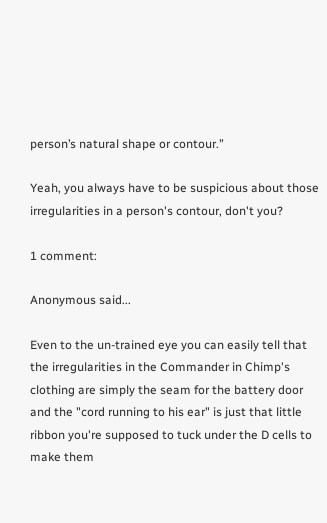person’s natural shape or contour.”

Yeah, you always have to be suspicious about those irregularities in a person's contour, don't you?

1 comment:

Anonymous said...

Even to the un-trained eye you can easily tell that the irregularities in the Commander in Chimp's clothing are simply the seam for the battery door and the "cord running to his ear" is just that little ribbon you're supposed to tuck under the D cells to make them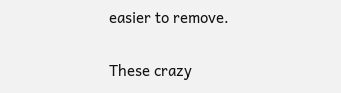easier to remove.

These crazy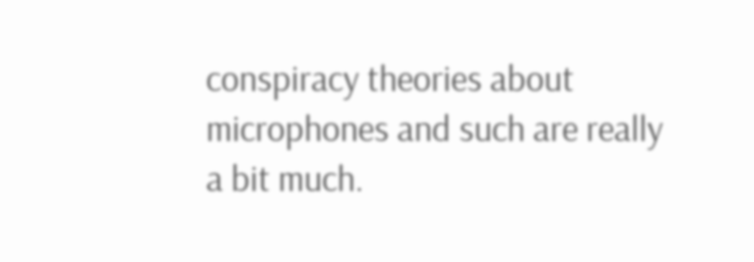conspiracy theories about microphones and such are really a bit much.